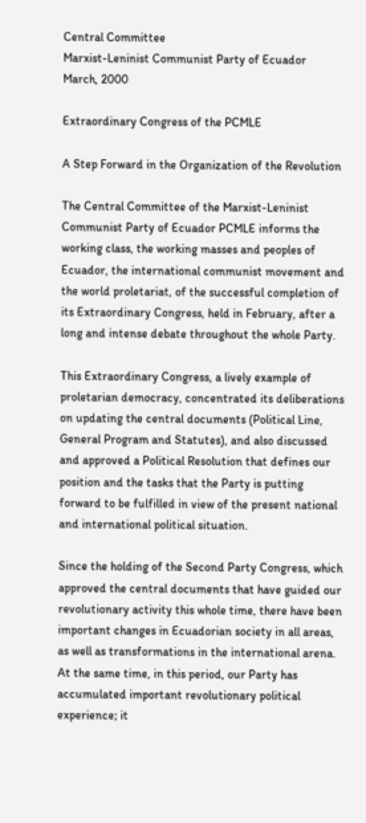Central Committee
Marxist-Leninist Communist Party of Ecuador
March, 2000

Extraordinary Congress of the PCMLE

A Step Forward in the Organization of the Revolution

The Central Committee of the Marxist-Leninist Communist Party of Ecuador PCMLE informs the working class, the working masses and peoples of Ecuador, the international communist movement and the world proletariat, of the successful completion of its Extraordinary Congress, held in February, after a long and intense debate throughout the whole Party.

This Extraordinary Congress, a lively example of proletarian democracy, concentrated its deliberations on updating the central documents (Political Line, General Program and Statutes), and also discussed and approved a Political Resolution that defines our position and the tasks that the Party is putting forward to be fulfilled in view of the present national and international political situation.

Since the holding of the Second Party Congress, which approved the central documents that have guided our revolutionary activity this whole time, there have been important changes in Ecuadorian society in all areas, as well as transformations in the international arena. At the same time, in this period, our Party has accumulated important revolutionary political experience; it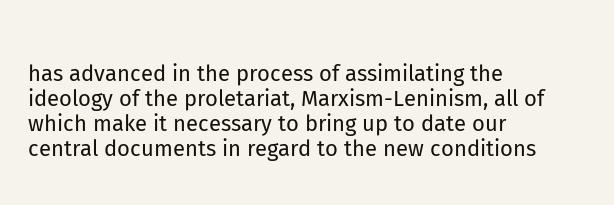has advanced in the process of assimilating the ideology of the proletariat, Marxism-Leninism, all of which make it necessary to bring up to date our central documents in regard to the new conditions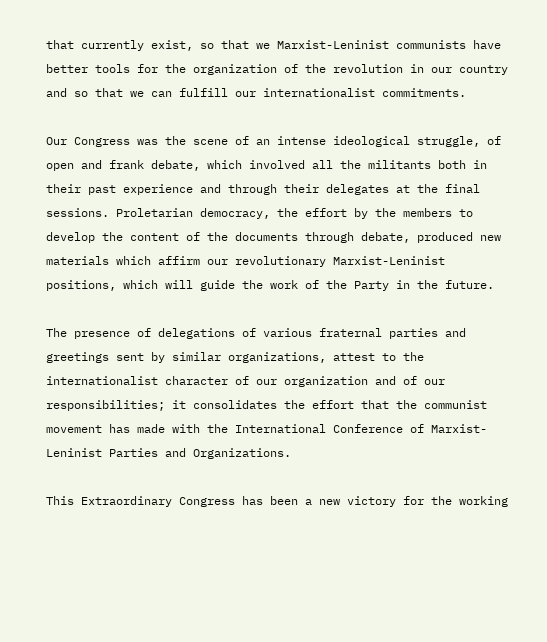that currently exist, so that we Marxist-Leninist communists have better tools for the organization of the revolution in our country and so that we can fulfill our internationalist commitments.

Our Congress was the scene of an intense ideological struggle, of open and frank debate, which involved all the militants both in their past experience and through their delegates at the final sessions. Proletarian democracy, the effort by the members to develop the content of the documents through debate, produced new materials which affirm our revolutionary Marxist-Leninist positions, which will guide the work of the Party in the future.

The presence of delegations of various fraternal parties and greetings sent by similar organizations, attest to the internationalist character of our organization and of our responsibilities; it consolidates the effort that the communist movement has made with the International Conference of Marxist-Leninist Parties and Organizations.

This Extraordinary Congress has been a new victory for the working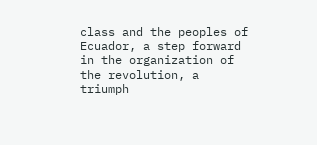class and the peoples of Ecuador, a step forward in the organization of the revolution, a triumph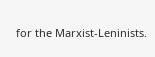for the Marxist-Leninists.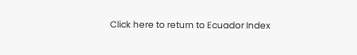Click here to return to Ecuador Index